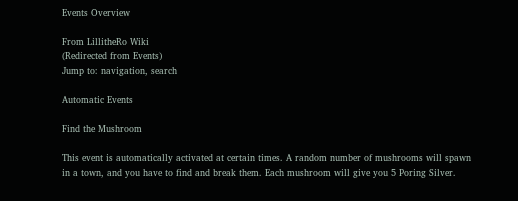Events Overview

From LillitheRo Wiki
(Redirected from Events)
Jump to: navigation, search

Automatic Events

Find the Mushroom

This event is automatically activated at certain times. A random number of mushrooms will spawn in a town, and you have to find and break them. Each mushroom will give you 5 Poring Silver.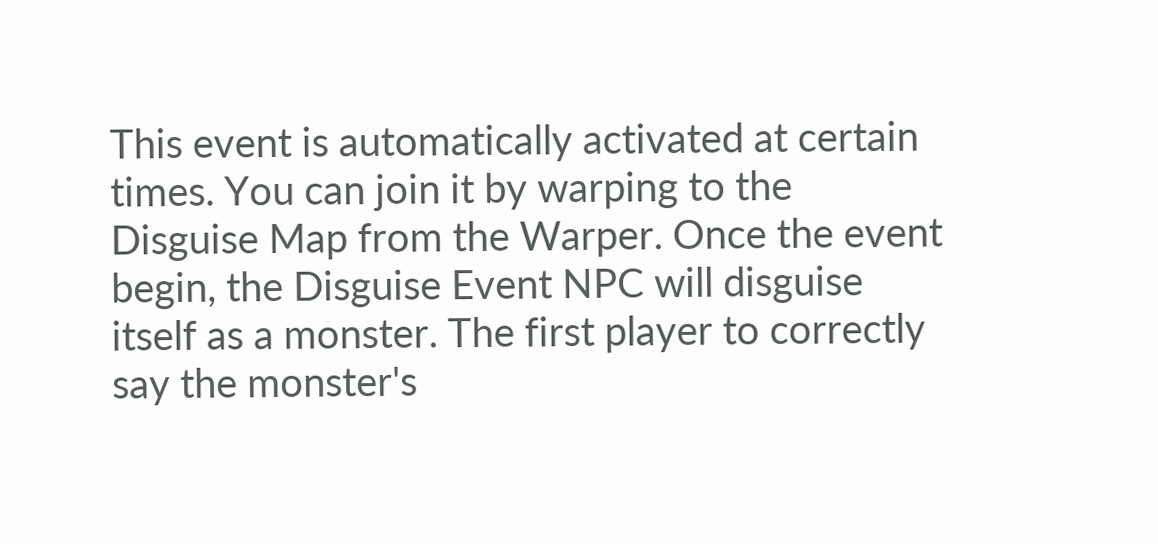This event is automatically activated at certain times. You can join it by warping to the Disguise Map from the Warper. Once the event begin, the Disguise Event NPC will disguise itself as a monster. The first player to correctly say the monster's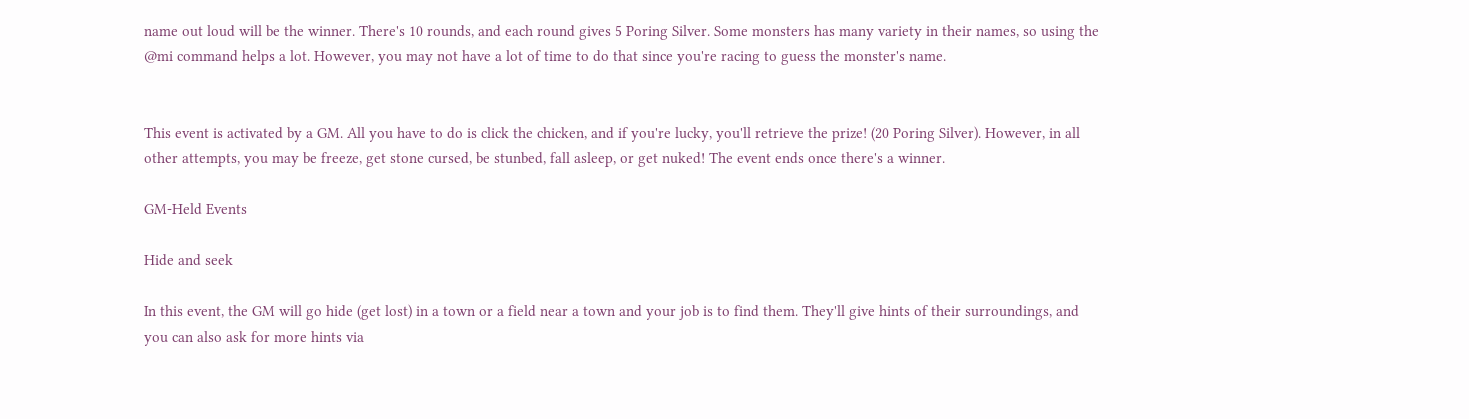name out loud will be the winner. There's 10 rounds, and each round gives 5 Poring Silver. Some monsters has many variety in their names, so using the @mi command helps a lot. However, you may not have a lot of time to do that since you're racing to guess the monster's name.


This event is activated by a GM. All you have to do is click the chicken, and if you're lucky, you'll retrieve the prize! (20 Poring Silver). However, in all other attempts, you may be freeze, get stone cursed, be stunbed, fall asleep, or get nuked! The event ends once there's a winner.

GM-Held Events

Hide and seek

In this event, the GM will go hide (get lost) in a town or a field near a town and your job is to find them. They'll give hints of their surroundings, and you can also ask for more hints via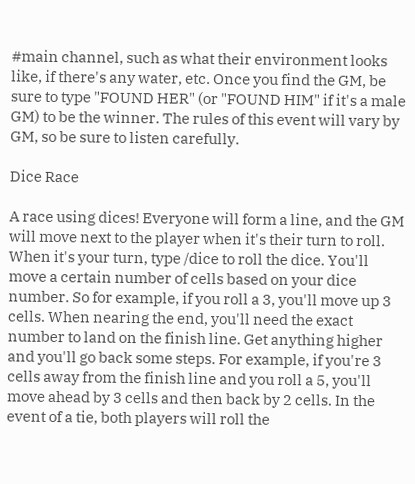#main channel, such as what their environment looks like, if there's any water, etc. Once you find the GM, be sure to type "FOUND HER" (or "FOUND HIM" if it's a male GM) to be the winner. The rules of this event will vary by GM, so be sure to listen carefully.

Dice Race

A race using dices! Everyone will form a line, and the GM will move next to the player when it's their turn to roll. When it's your turn, type /dice to roll the dice. You'll move a certain number of cells based on your dice number. So for example, if you roll a 3, you'll move up 3 cells. When nearing the end, you'll need the exact number to land on the finish line. Get anything higher and you'll go back some steps. For example, if you're 3 cells away from the finish line and you roll a 5, you'll move ahead by 3 cells and then back by 2 cells. In the event of a tie, both players will roll the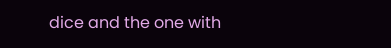dice and the one with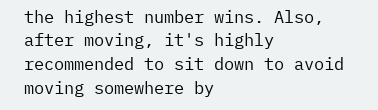the highest number wins. Also, after moving, it's highly recommended to sit down to avoid moving somewhere by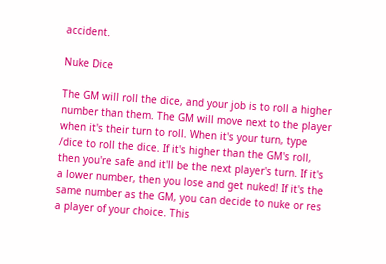accident.

Nuke Dice

The GM will roll the dice, and your job is to roll a higher number than them. The GM will move next to the player when it's their turn to roll. When it's your turn, type /dice to roll the dice. If it's higher than the GM's roll, then you're safe and it'll be the next player's turn. If it's a lower number, then you lose and get nuked! If it's the same number as the GM, you can decide to nuke or res a player of your choice. This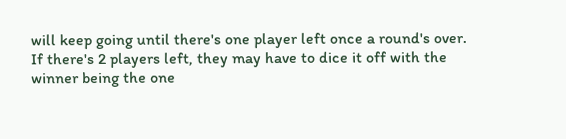will keep going until there's one player left once a round's over. If there's 2 players left, they may have to dice it off with the winner being the one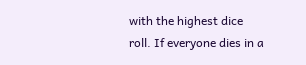with the highest dice roll. If everyone dies in a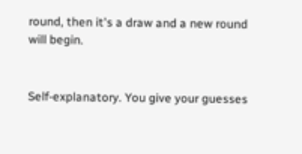round, then it's a draw and a new round will begin.


Self-explanatory. You give your guesses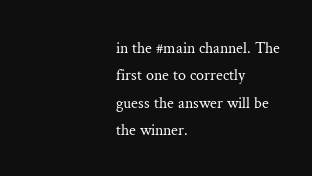in the #main channel. The first one to correctly guess the answer will be the winner.